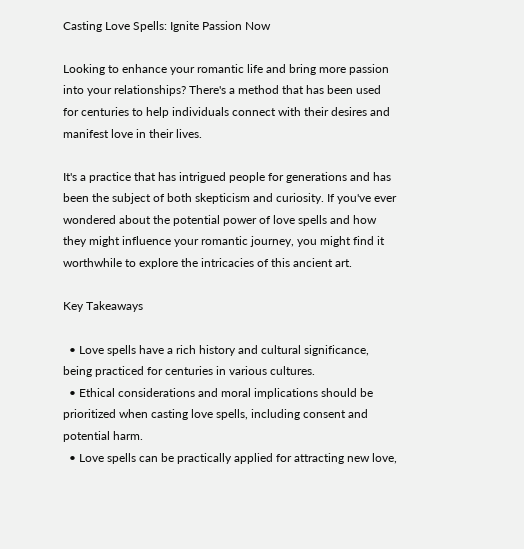Casting Love Spells: Ignite Passion Now

Looking to enhance your romantic life and bring more passion into your relationships? There's a method that has been used for centuries to help individuals connect with their desires and manifest love in their lives.

It's a practice that has intrigued people for generations and has been the subject of both skepticism and curiosity. If you've ever wondered about the potential power of love spells and how they might influence your romantic journey, you might find it worthwhile to explore the intricacies of this ancient art.

Key Takeaways

  • Love spells have a rich history and cultural significance, being practiced for centuries in various cultures.
  • Ethical considerations and moral implications should be prioritized when casting love spells, including consent and potential harm.
  • Love spells can be practically applied for attracting new love,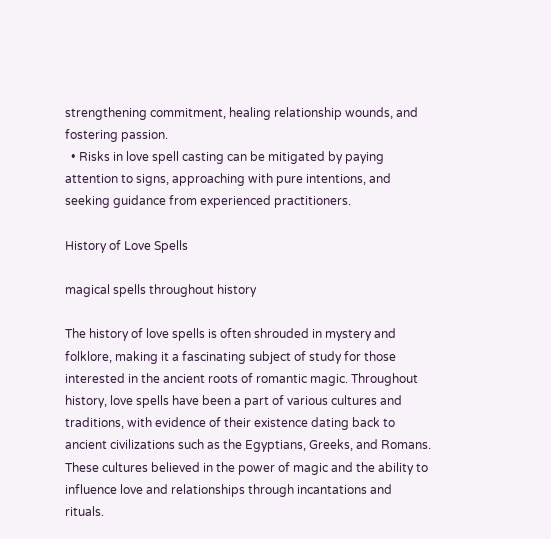strengthening commitment, healing relationship wounds, and fostering passion.
  • Risks in love spell casting can be mitigated by paying attention to signs, approaching with pure intentions, and seeking guidance from experienced practitioners.

History of Love Spells

magical spells throughout history

The history of love spells is often shrouded in mystery and folklore, making it a fascinating subject of study for those interested in the ancient roots of romantic magic. Throughout history, love spells have been a part of various cultures and traditions, with evidence of their existence dating back to ancient civilizations such as the Egyptians, Greeks, and Romans. These cultures believed in the power of magic and the ability to influence love and relationships through incantations and rituals.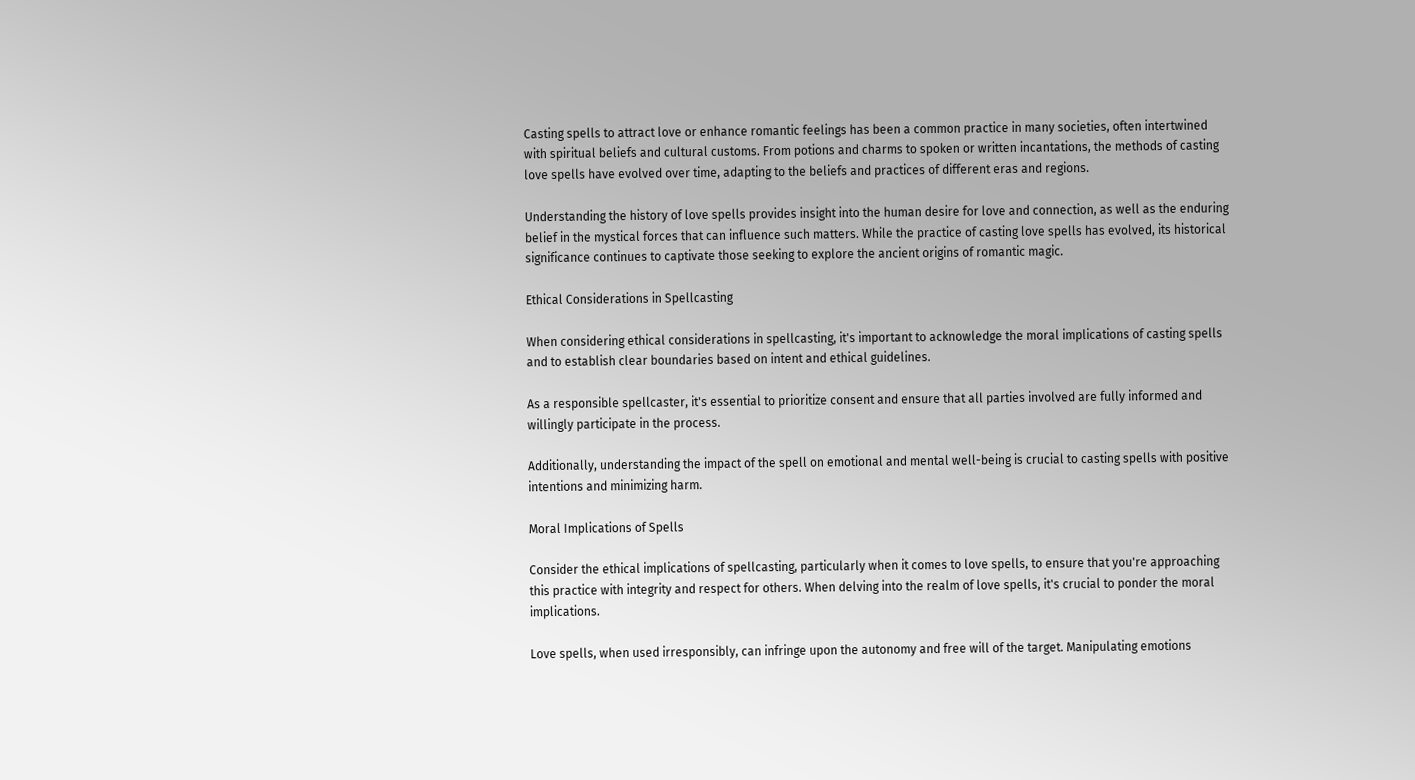Casting spells to attract love or enhance romantic feelings has been a common practice in many societies, often intertwined with spiritual beliefs and cultural customs. From potions and charms to spoken or written incantations, the methods of casting love spells have evolved over time, adapting to the beliefs and practices of different eras and regions.

Understanding the history of love spells provides insight into the human desire for love and connection, as well as the enduring belief in the mystical forces that can influence such matters. While the practice of casting love spells has evolved, its historical significance continues to captivate those seeking to explore the ancient origins of romantic magic.

Ethical Considerations in Spellcasting

When considering ethical considerations in spellcasting, it's important to acknowledge the moral implications of casting spells and to establish clear boundaries based on intent and ethical guidelines.

As a responsible spellcaster, it's essential to prioritize consent and ensure that all parties involved are fully informed and willingly participate in the process.

Additionally, understanding the impact of the spell on emotional and mental well-being is crucial to casting spells with positive intentions and minimizing harm.

Moral Implications of Spells

Consider the ethical implications of spellcasting, particularly when it comes to love spells, to ensure that you're approaching this practice with integrity and respect for others. When delving into the realm of love spells, it's crucial to ponder the moral implications.

Love spells, when used irresponsibly, can infringe upon the autonomy and free will of the target. Manipulating emotions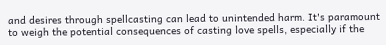and desires through spellcasting can lead to unintended harm. It's paramount to weigh the potential consequences of casting love spells, especially if the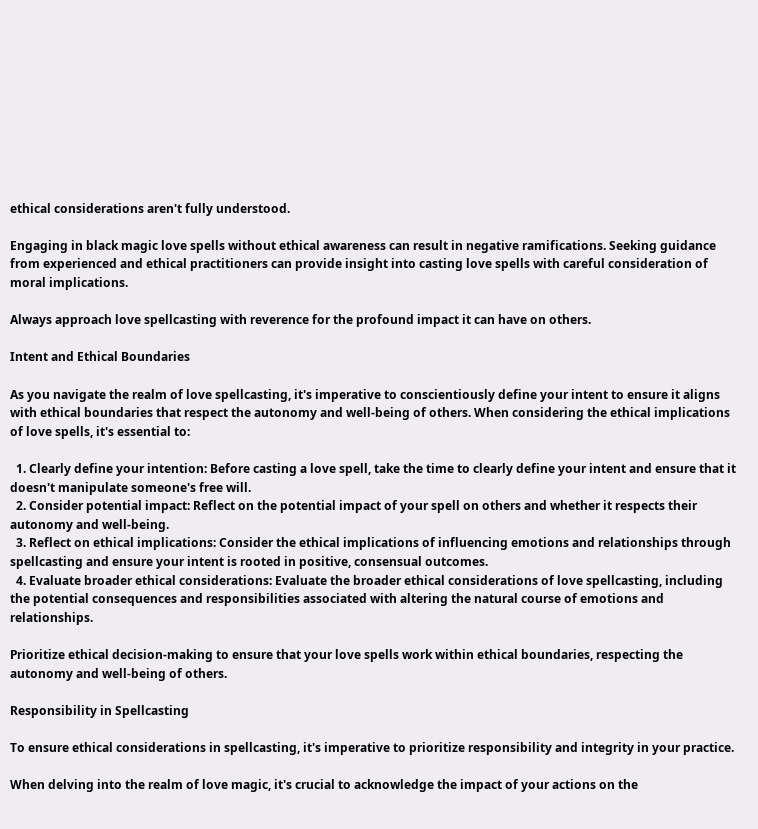ethical considerations aren't fully understood.

Engaging in black magic love spells without ethical awareness can result in negative ramifications. Seeking guidance from experienced and ethical practitioners can provide insight into casting love spells with careful consideration of moral implications.

Always approach love spellcasting with reverence for the profound impact it can have on others.

Intent and Ethical Boundaries

As you navigate the realm of love spellcasting, it's imperative to conscientiously define your intent to ensure it aligns with ethical boundaries that respect the autonomy and well-being of others. When considering the ethical implications of love spells, it's essential to:

  1. Clearly define your intention: Before casting a love spell, take the time to clearly define your intent and ensure that it doesn't manipulate someone's free will.
  2. Consider potential impact: Reflect on the potential impact of your spell on others and whether it respects their autonomy and well-being.
  3. Reflect on ethical implications: Consider the ethical implications of influencing emotions and relationships through spellcasting and ensure your intent is rooted in positive, consensual outcomes.
  4. Evaluate broader ethical considerations: Evaluate the broader ethical considerations of love spellcasting, including the potential consequences and responsibilities associated with altering the natural course of emotions and relationships.

Prioritize ethical decision-making to ensure that your love spells work within ethical boundaries, respecting the autonomy and well-being of others.

Responsibility in Spellcasting

To ensure ethical considerations in spellcasting, it's imperative to prioritize responsibility and integrity in your practice.

When delving into the realm of love magic, it's crucial to acknowledge the impact of your actions on the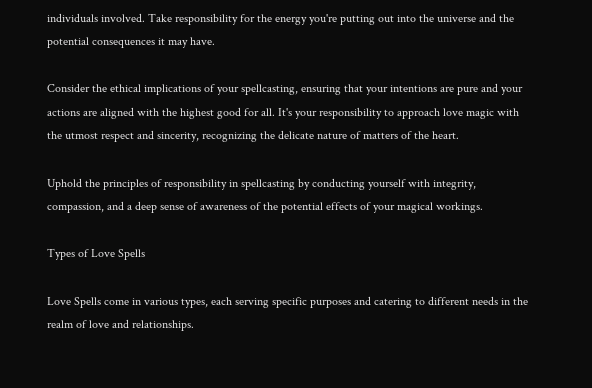individuals involved. Take responsibility for the energy you're putting out into the universe and the potential consequences it may have.

Consider the ethical implications of your spellcasting, ensuring that your intentions are pure and your actions are aligned with the highest good for all. It's your responsibility to approach love magic with the utmost respect and sincerity, recognizing the delicate nature of matters of the heart.

Uphold the principles of responsibility in spellcasting by conducting yourself with integrity, compassion, and a deep sense of awareness of the potential effects of your magical workings.

Types of Love Spells

Love Spells come in various types, each serving specific purposes and catering to different needs in the realm of love and relationships.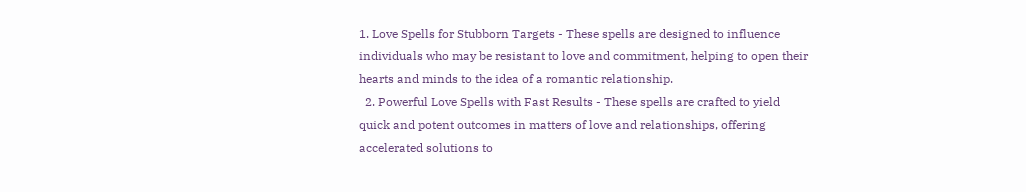1. Love Spells for Stubborn Targets - These spells are designed to influence individuals who may be resistant to love and commitment, helping to open their hearts and minds to the idea of a romantic relationship.
  2. Powerful Love Spells with Fast Results - These spells are crafted to yield quick and potent outcomes in matters of love and relationships, offering accelerated solutions to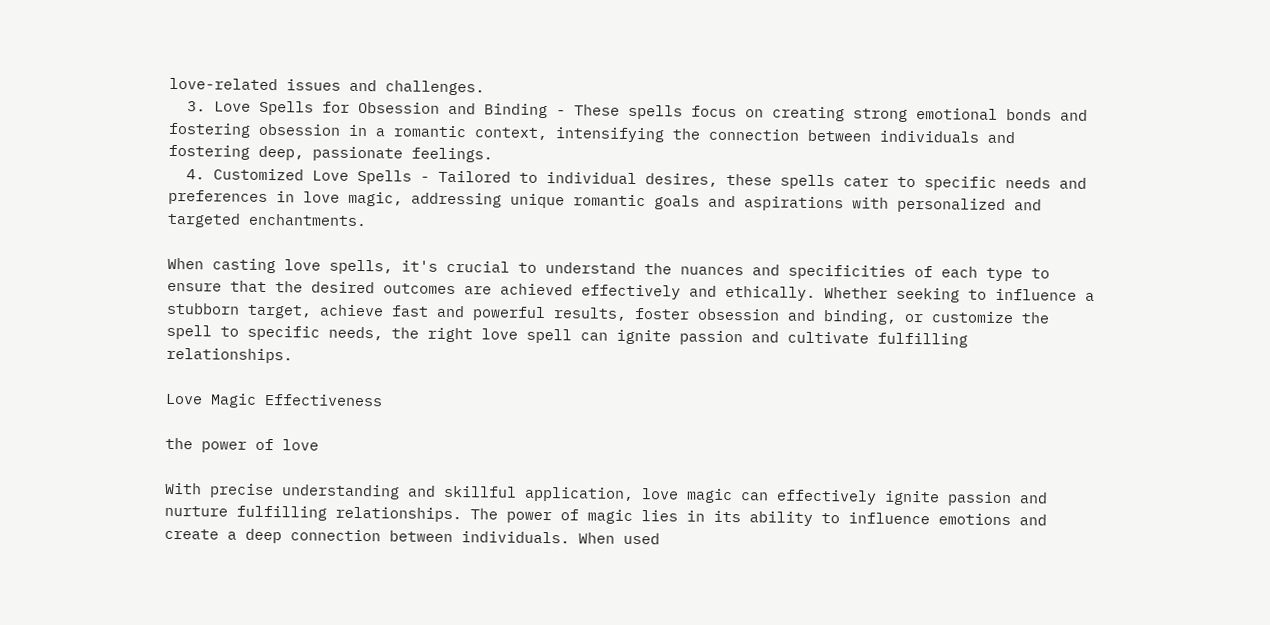love-related issues and challenges.
  3. Love Spells for Obsession and Binding - These spells focus on creating strong emotional bonds and fostering obsession in a romantic context, intensifying the connection between individuals and fostering deep, passionate feelings.
  4. Customized Love Spells - Tailored to individual desires, these spells cater to specific needs and preferences in love magic, addressing unique romantic goals and aspirations with personalized and targeted enchantments.

When casting love spells, it's crucial to understand the nuances and specificities of each type to ensure that the desired outcomes are achieved effectively and ethically. Whether seeking to influence a stubborn target, achieve fast and powerful results, foster obsession and binding, or customize the spell to specific needs, the right love spell can ignite passion and cultivate fulfilling relationships.

Love Magic Effectiveness

the power of love

With precise understanding and skillful application, love magic can effectively ignite passion and nurture fulfilling relationships. The power of magic lies in its ability to influence emotions and create a deep connection between individuals. When used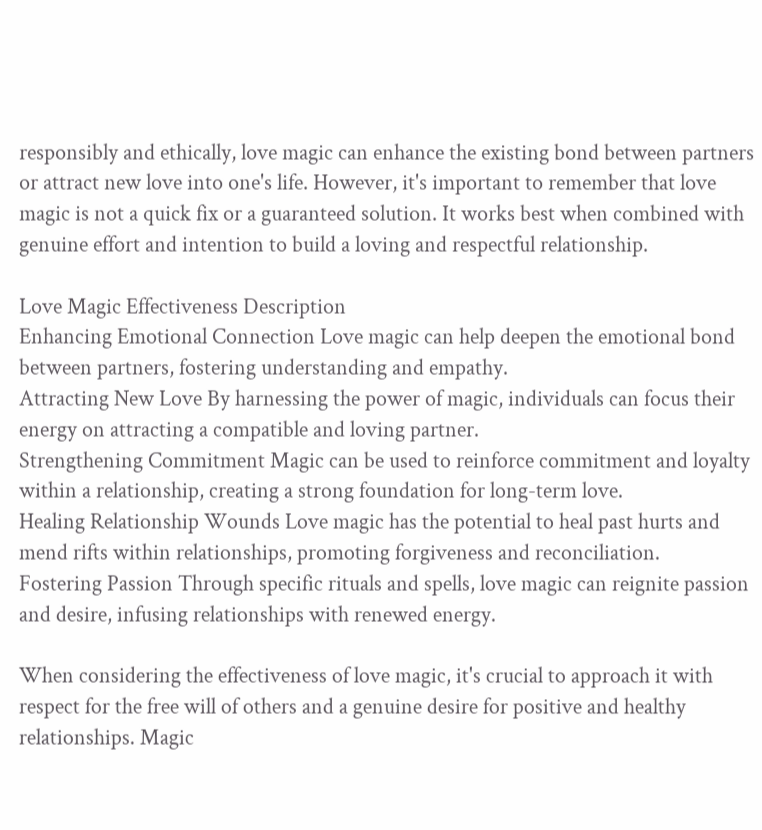responsibly and ethically, love magic can enhance the existing bond between partners or attract new love into one's life. However, it's important to remember that love magic is not a quick fix or a guaranteed solution. It works best when combined with genuine effort and intention to build a loving and respectful relationship.

Love Magic Effectiveness Description
Enhancing Emotional Connection Love magic can help deepen the emotional bond between partners, fostering understanding and empathy.
Attracting New Love By harnessing the power of magic, individuals can focus their energy on attracting a compatible and loving partner.
Strengthening Commitment Magic can be used to reinforce commitment and loyalty within a relationship, creating a strong foundation for long-term love.
Healing Relationship Wounds Love magic has the potential to heal past hurts and mend rifts within relationships, promoting forgiveness and reconciliation.
Fostering Passion Through specific rituals and spells, love magic can reignite passion and desire, infusing relationships with renewed energy.

When considering the effectiveness of love magic, it's crucial to approach it with respect for the free will of others and a genuine desire for positive and healthy relationships. Magic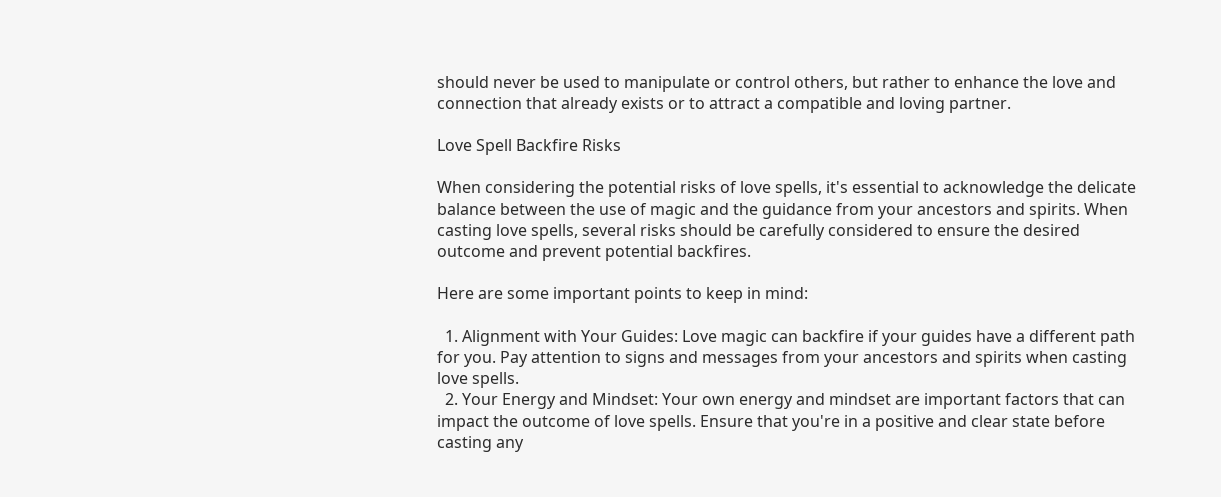should never be used to manipulate or control others, but rather to enhance the love and connection that already exists or to attract a compatible and loving partner.

Love Spell Backfire Risks

When considering the potential risks of love spells, it's essential to acknowledge the delicate balance between the use of magic and the guidance from your ancestors and spirits. When casting love spells, several risks should be carefully considered to ensure the desired outcome and prevent potential backfires.

Here are some important points to keep in mind:

  1. Alignment with Your Guides: Love magic can backfire if your guides have a different path for you. Pay attention to signs and messages from your ancestors and spirits when casting love spells.
  2. Your Energy and Mindset: Your own energy and mindset are important factors that can impact the outcome of love spells. Ensure that you're in a positive and clear state before casting any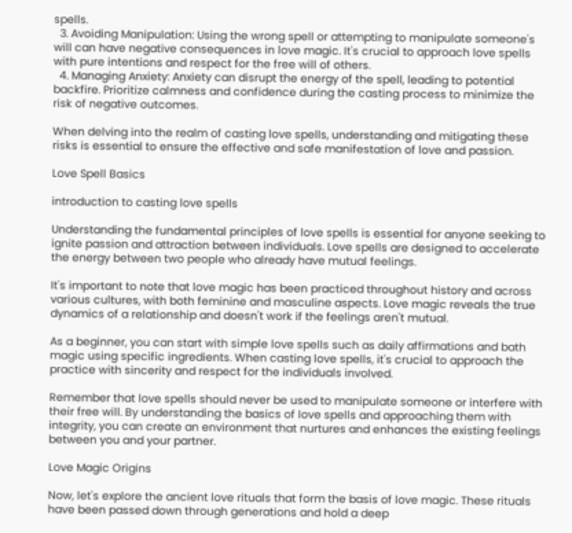spells.
  3. Avoiding Manipulation: Using the wrong spell or attempting to manipulate someone's will can have negative consequences in love magic. It's crucial to approach love spells with pure intentions and respect for the free will of others.
  4. Managing Anxiety: Anxiety can disrupt the energy of the spell, leading to potential backfire. Prioritize calmness and confidence during the casting process to minimize the risk of negative outcomes.

When delving into the realm of casting love spells, understanding and mitigating these risks is essential to ensure the effective and safe manifestation of love and passion.

Love Spell Basics

introduction to casting love spells

Understanding the fundamental principles of love spells is essential for anyone seeking to ignite passion and attraction between individuals. Love spells are designed to accelerate the energy between two people who already have mutual feelings.

It's important to note that love magic has been practiced throughout history and across various cultures, with both feminine and masculine aspects. Love magic reveals the true dynamics of a relationship and doesn't work if the feelings aren't mutual.

As a beginner, you can start with simple love spells such as daily affirmations and bath magic using specific ingredients. When casting love spells, it's crucial to approach the practice with sincerity and respect for the individuals involved.

Remember that love spells should never be used to manipulate someone or interfere with their free will. By understanding the basics of love spells and approaching them with integrity, you can create an environment that nurtures and enhances the existing feelings between you and your partner.

Love Magic Origins

Now, let's explore the ancient love rituals that form the basis of love magic. These rituals have been passed down through generations and hold a deep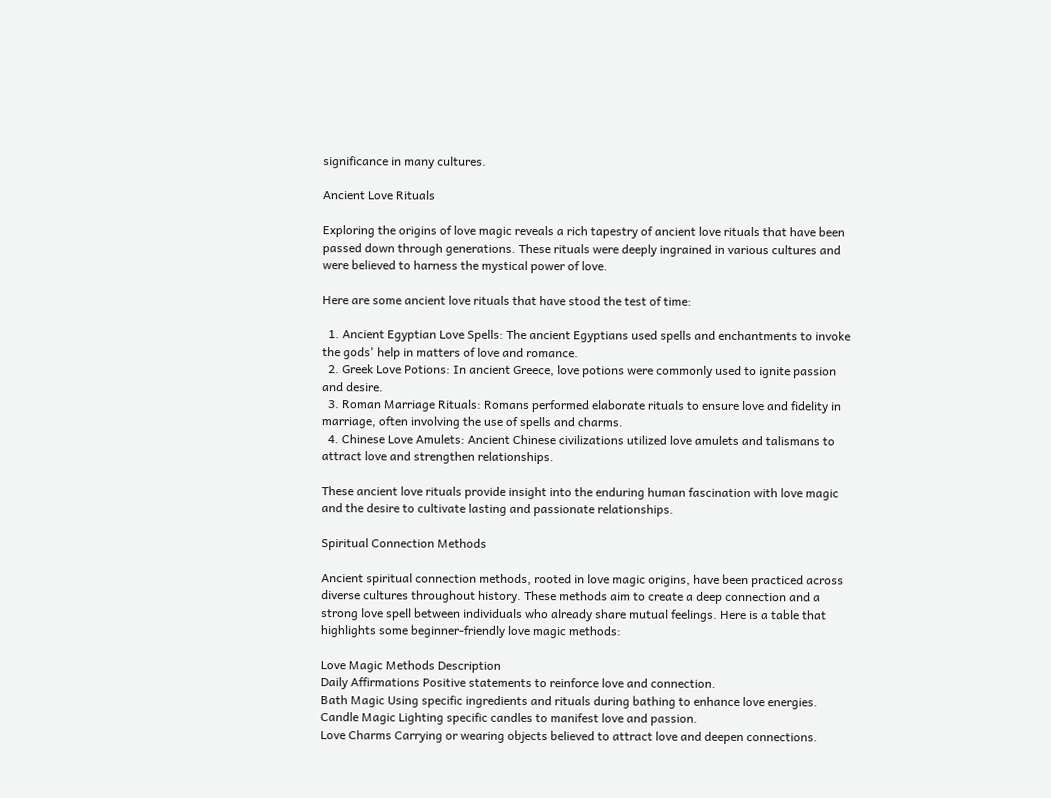significance in many cultures.

Ancient Love Rituals

Exploring the origins of love magic reveals a rich tapestry of ancient love rituals that have been passed down through generations. These rituals were deeply ingrained in various cultures and were believed to harness the mystical power of love.

Here are some ancient love rituals that have stood the test of time:

  1. Ancient Egyptian Love Spells: The ancient Egyptians used spells and enchantments to invoke the gods' help in matters of love and romance.
  2. Greek Love Potions: In ancient Greece, love potions were commonly used to ignite passion and desire.
  3. Roman Marriage Rituals: Romans performed elaborate rituals to ensure love and fidelity in marriage, often involving the use of spells and charms.
  4. Chinese Love Amulets: Ancient Chinese civilizations utilized love amulets and talismans to attract love and strengthen relationships.

These ancient love rituals provide insight into the enduring human fascination with love magic and the desire to cultivate lasting and passionate relationships.

Spiritual Connection Methods

Ancient spiritual connection methods, rooted in love magic origins, have been practiced across diverse cultures throughout history. These methods aim to create a deep connection and a strong love spell between individuals who already share mutual feelings. Here is a table that highlights some beginner-friendly love magic methods:

Love Magic Methods Description
Daily Affirmations Positive statements to reinforce love and connection.
Bath Magic Using specific ingredients and rituals during bathing to enhance love energies.
Candle Magic Lighting specific candles to manifest love and passion.
Love Charms Carrying or wearing objects believed to attract love and deepen connections.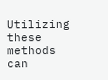Utilizing these methods can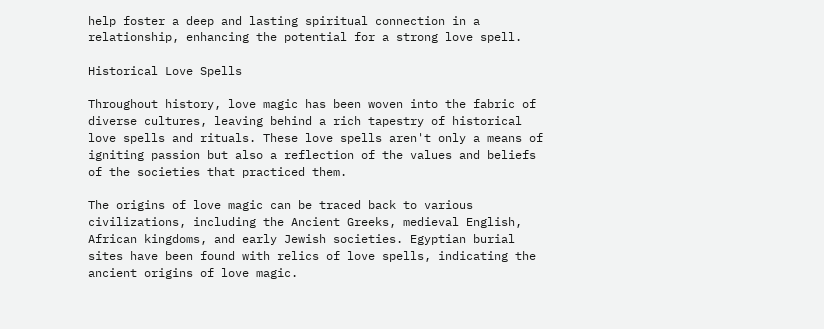help foster a deep and lasting spiritual connection in a relationship, enhancing the potential for a strong love spell.

Historical Love Spells

Throughout history, love magic has been woven into the fabric of diverse cultures, leaving behind a rich tapestry of historical love spells and rituals. These love spells aren't only a means of igniting passion but also a reflection of the values and beliefs of the societies that practiced them.

The origins of love magic can be traced back to various civilizations, including the Ancient Greeks, medieval English, African kingdoms, and early Jewish societies. Egyptian burial sites have been found with relics of love spells, indicating the ancient origins of love magic.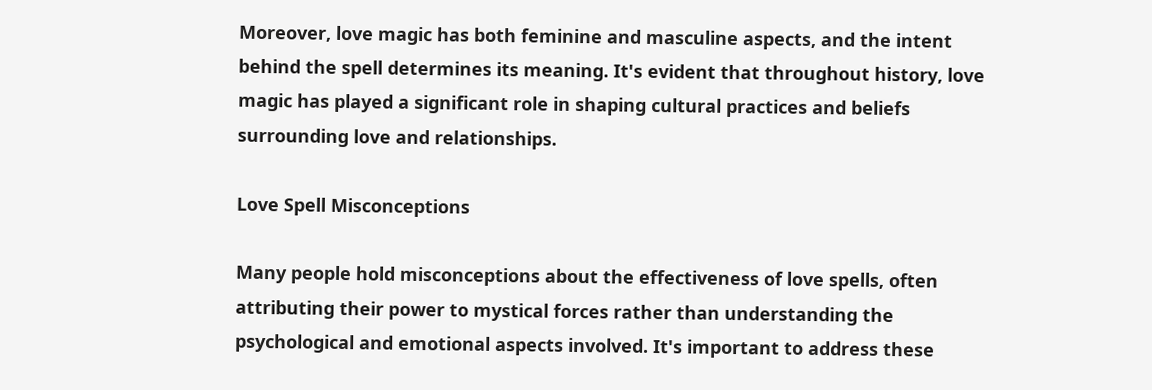Moreover, love magic has both feminine and masculine aspects, and the intent behind the spell determines its meaning. It's evident that throughout history, love magic has played a significant role in shaping cultural practices and beliefs surrounding love and relationships.

Love Spell Misconceptions

Many people hold misconceptions about the effectiveness of love spells, often attributing their power to mystical forces rather than understanding the psychological and emotional aspects involved. It's important to address these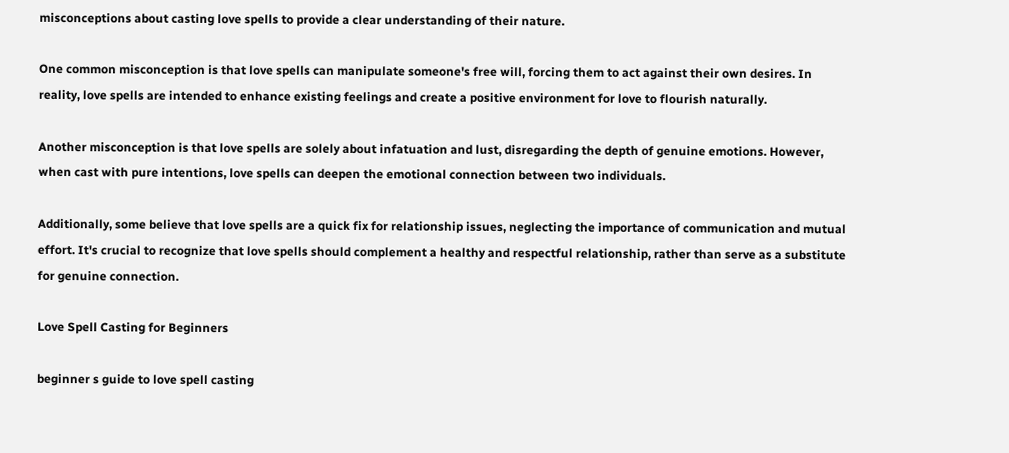misconceptions about casting love spells to provide a clear understanding of their nature.

One common misconception is that love spells can manipulate someone's free will, forcing them to act against their own desires. In reality, love spells are intended to enhance existing feelings and create a positive environment for love to flourish naturally.

Another misconception is that love spells are solely about infatuation and lust, disregarding the depth of genuine emotions. However, when cast with pure intentions, love spells can deepen the emotional connection between two individuals.

Additionally, some believe that love spells are a quick fix for relationship issues, neglecting the importance of communication and mutual effort. It's crucial to recognize that love spells should complement a healthy and respectful relationship, rather than serve as a substitute for genuine connection.

Love Spell Casting for Beginners

beginner s guide to love spell casting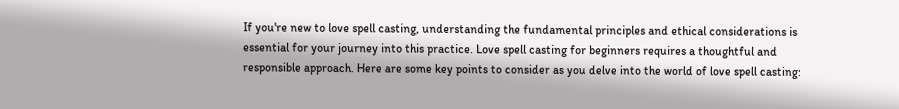If you're new to love spell casting, understanding the fundamental principles and ethical considerations is essential for your journey into this practice. Love spell casting for beginners requires a thoughtful and responsible approach. Here are some key points to consider as you delve into the world of love spell casting: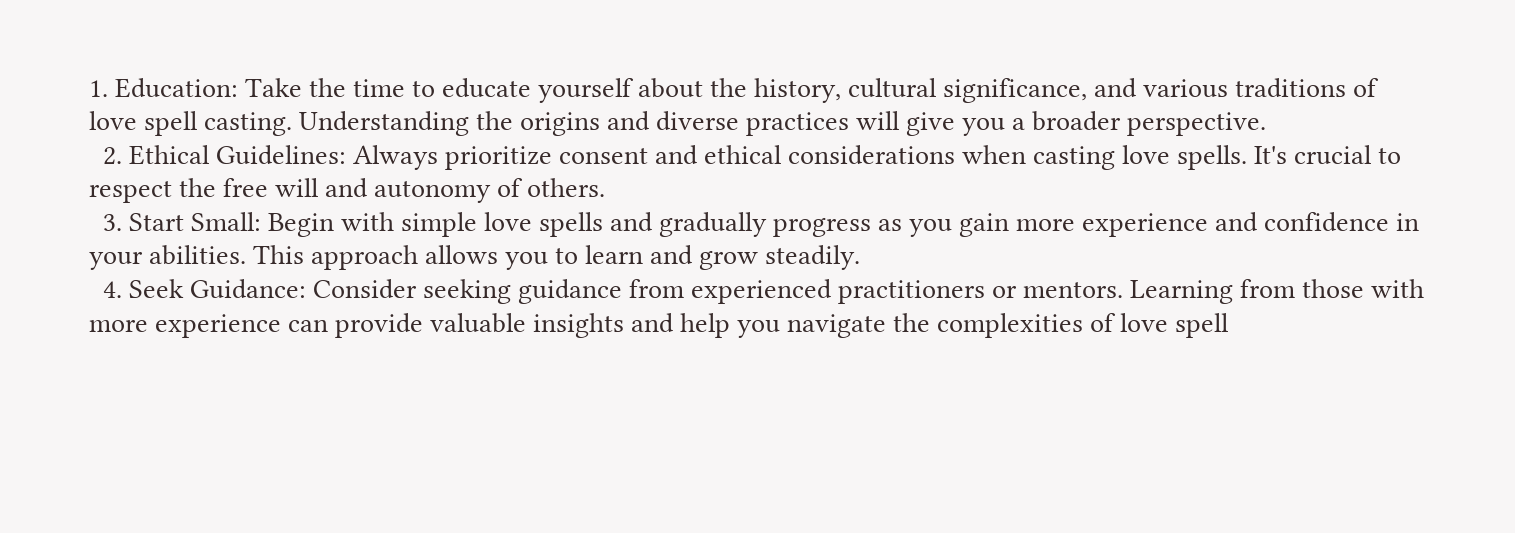1. Education: Take the time to educate yourself about the history, cultural significance, and various traditions of love spell casting. Understanding the origins and diverse practices will give you a broader perspective.
  2. Ethical Guidelines: Always prioritize consent and ethical considerations when casting love spells. It's crucial to respect the free will and autonomy of others.
  3. Start Small: Begin with simple love spells and gradually progress as you gain more experience and confidence in your abilities. This approach allows you to learn and grow steadily.
  4. Seek Guidance: Consider seeking guidance from experienced practitioners or mentors. Learning from those with more experience can provide valuable insights and help you navigate the complexities of love spell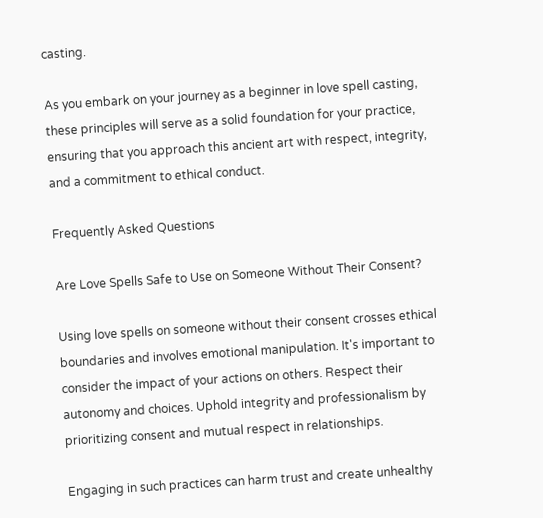casting.

As you embark on your journey as a beginner in love spell casting, these principles will serve as a solid foundation for your practice, ensuring that you approach this ancient art with respect, integrity, and a commitment to ethical conduct.

Frequently Asked Questions

Are Love Spells Safe to Use on Someone Without Their Consent?

Using love spells on someone without their consent crosses ethical boundaries and involves emotional manipulation. It's important to consider the impact of your actions on others. Respect their autonomy and choices. Uphold integrity and professionalism by prioritizing consent and mutual respect in relationships.

Engaging in such practices can harm trust and create unhealthy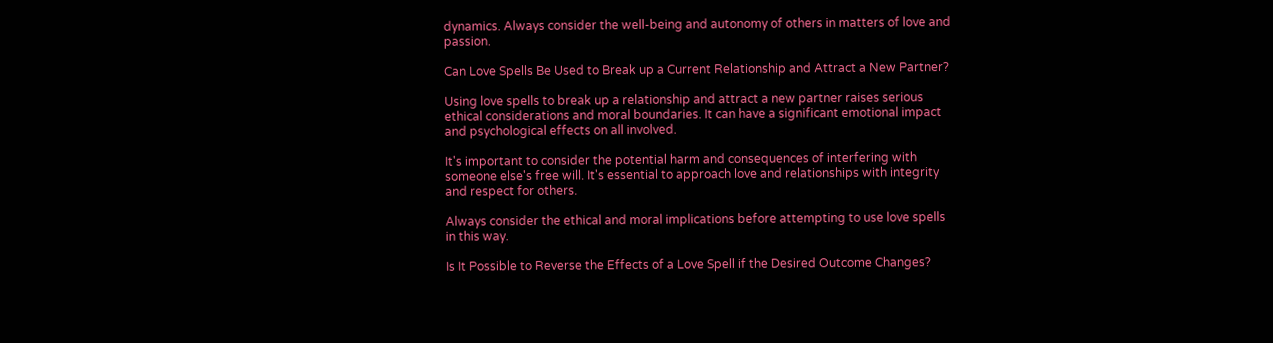dynamics. Always consider the well-being and autonomy of others in matters of love and passion.

Can Love Spells Be Used to Break up a Current Relationship and Attract a New Partner?

Using love spells to break up a relationship and attract a new partner raises serious ethical considerations and moral boundaries. It can have a significant emotional impact and psychological effects on all involved.

It's important to consider the potential harm and consequences of interfering with someone else's free will. It's essential to approach love and relationships with integrity and respect for others.

Always consider the ethical and moral implications before attempting to use love spells in this way.

Is It Possible to Reverse the Effects of a Love Spell if the Desired Outcome Changes?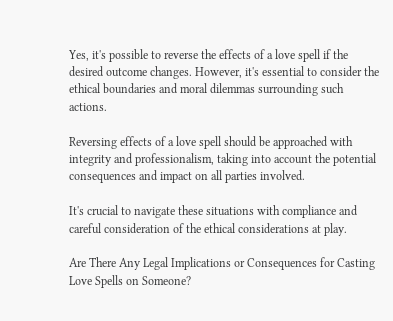Yes, it's possible to reverse the effects of a love spell if the desired outcome changes. However, it's essential to consider the ethical boundaries and moral dilemmas surrounding such actions.

Reversing effects of a love spell should be approached with integrity and professionalism, taking into account the potential consequences and impact on all parties involved.

It's crucial to navigate these situations with compliance and careful consideration of the ethical considerations at play.

Are There Any Legal Implications or Consequences for Casting Love Spells on Someone?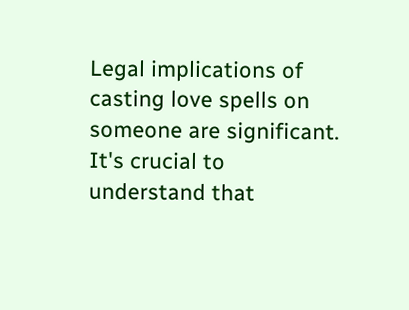Legal implications of casting love spells on someone are significant. It's crucial to understand that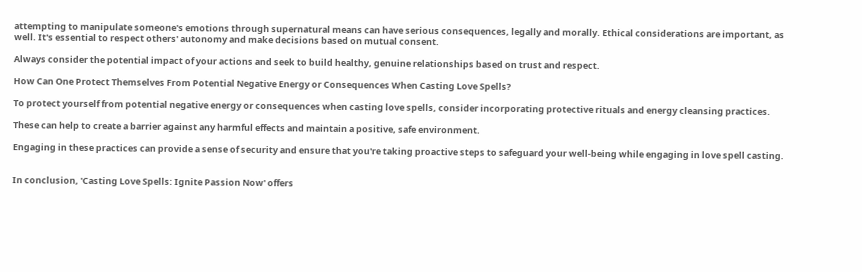attempting to manipulate someone's emotions through supernatural means can have serious consequences, legally and morally. Ethical considerations are important, as well. It's essential to respect others' autonomy and make decisions based on mutual consent.

Always consider the potential impact of your actions and seek to build healthy, genuine relationships based on trust and respect.

How Can One Protect Themselves From Potential Negative Energy or Consequences When Casting Love Spells?

To protect yourself from potential negative energy or consequences when casting love spells, consider incorporating protective rituals and energy cleansing practices.

These can help to create a barrier against any harmful effects and maintain a positive, safe environment.

Engaging in these practices can provide a sense of security and ensure that you're taking proactive steps to safeguard your well-being while engaging in love spell casting.


In conclusion, 'Casting Love Spells: Ignite Passion Now' offers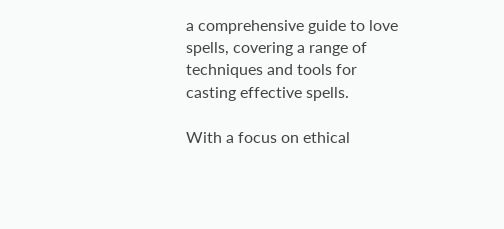a comprehensive guide to love spells, covering a range of techniques and tools for casting effective spells.

With a focus on ethical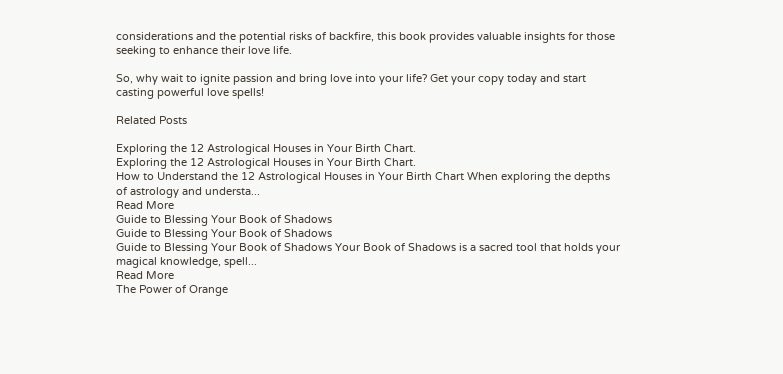considerations and the potential risks of backfire, this book provides valuable insights for those seeking to enhance their love life.

So, why wait to ignite passion and bring love into your life? Get your copy today and start casting powerful love spells!

Related Posts

Exploring the 12 Astrological Houses in Your Birth Chart.
Exploring the 12 Astrological Houses in Your Birth Chart.
How to Understand the 12 Astrological Houses in Your Birth Chart When exploring the depths of astrology and understa...
Read More
Guide to Blessing Your Book of Shadows
Guide to Blessing Your Book of Shadows
Guide to Blessing Your Book of Shadows Your Book of Shadows is a sacred tool that holds your magical knowledge, spell...
Read More
The Power of Orange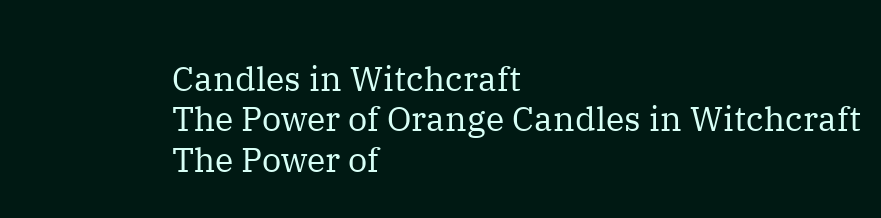Candles in Witchcraft
The Power of Orange Candles in Witchcraft
The Power of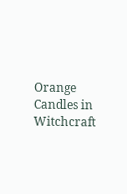Orange Candles in Witchcraft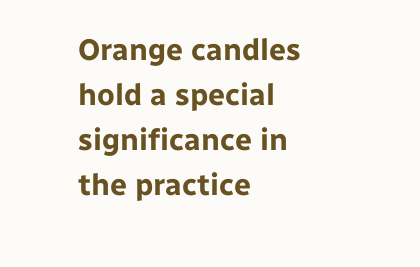Orange candles hold a special significance in the practice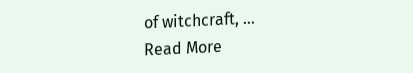of witchcraft, ...
Read More